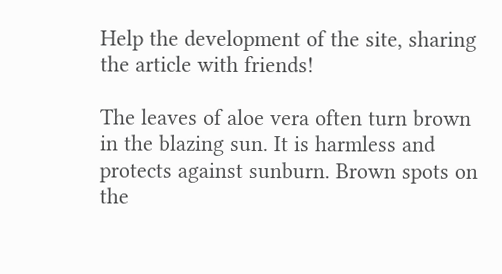Help the development of the site, sharing the article with friends!

The leaves of aloe vera often turn brown in the blazing sun. It is harmless and protects against sunburn. Brown spots on the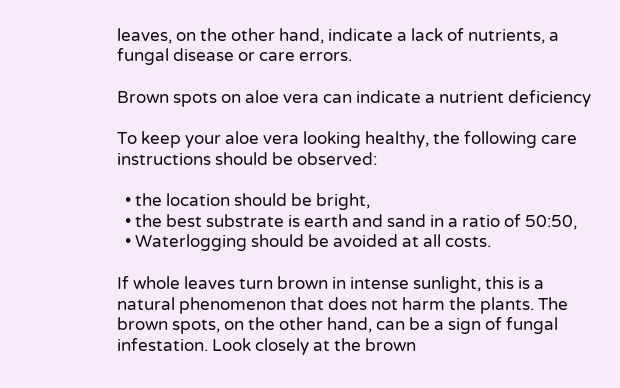leaves, on the other hand, indicate a lack of nutrients, a fungal disease or care errors.

Brown spots on aloe vera can indicate a nutrient deficiency

To keep your aloe vera looking healthy, the following care instructions should be observed:

  • the location should be bright,
  • the best substrate is earth and sand in a ratio of 50:50,
  • Waterlogging should be avoided at all costs.

If whole leaves turn brown in intense sunlight, this is a natural phenomenon that does not harm the plants. The brown spots, on the other hand, can be a sign of fungal infestation. Look closely at the brown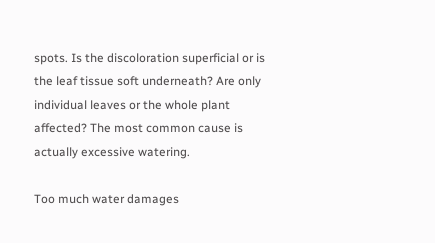spots. Is the discoloration superficial or is the leaf tissue soft underneath? Are only individual leaves or the whole plant affected? The most common cause is actually excessive watering.

Too much water damages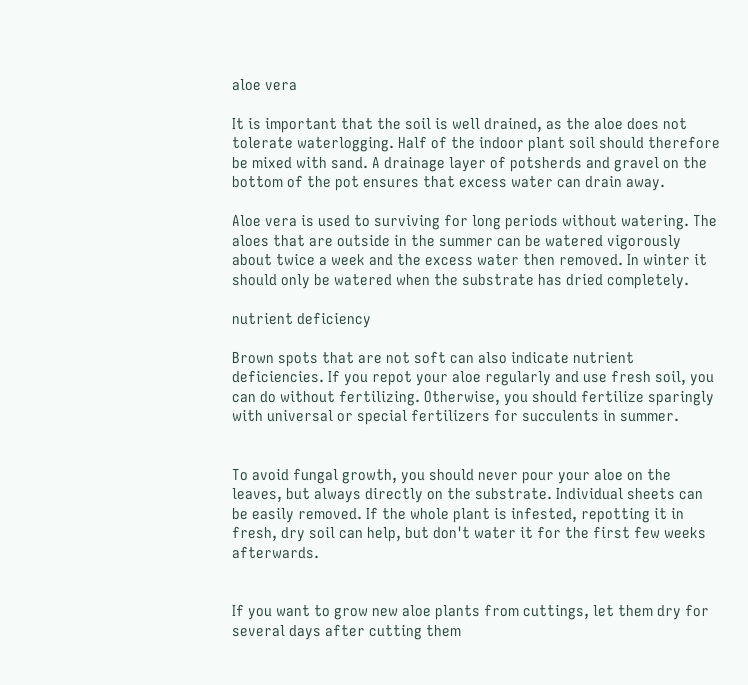aloe vera

It is important that the soil is well drained, as the aloe does not tolerate waterlogging. Half of the indoor plant soil should therefore be mixed with sand. A drainage layer of potsherds and gravel on the bottom of the pot ensures that excess water can drain away.

Aloe vera is used to surviving for long periods without watering. The aloes that are outside in the summer can be watered vigorously about twice a week and the excess water then removed. In winter it should only be watered when the substrate has dried completely.

nutrient deficiency

Brown spots that are not soft can also indicate nutrient deficiencies. If you repot your aloe regularly and use fresh soil, you can do without fertilizing. Otherwise, you should fertilize sparingly with universal or special fertilizers for succulents in summer.


To avoid fungal growth, you should never pour your aloe on the leaves, but always directly on the substrate. Individual sheets can be easily removed. If the whole plant is infested, repotting it in fresh, dry soil can help, but don't water it for the first few weeks afterwards.


If you want to grow new aloe plants from cuttings, let them dry for several days after cutting them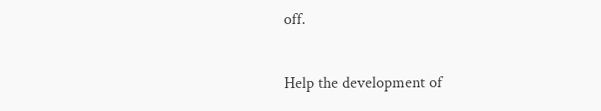off.

Help the development of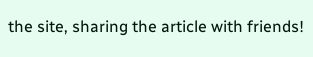the site, sharing the article with friends!